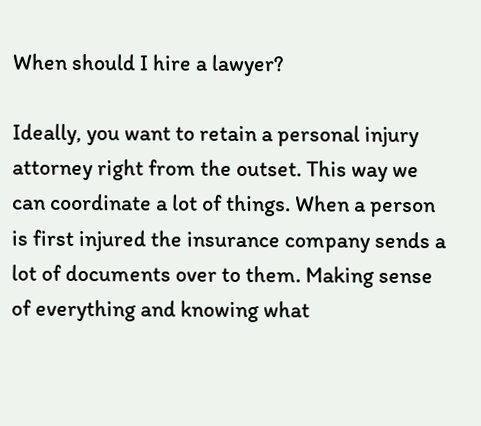When should I hire a lawyer?

Ideally, you want to retain a personal injury attorney right from the outset. This way we can coordinate a lot of things. When a person is first injured the insurance company sends a lot of documents over to them. Making sense of everything and knowing what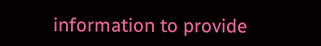information to provide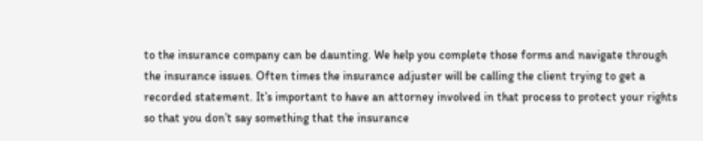to the insurance company can be daunting. We help you complete those forms and navigate through the insurance issues. Often times the insurance adjuster will be calling the client trying to get a recorded statement. It’s important to have an attorney involved in that process to protect your rights so that you don’t say something that the insurance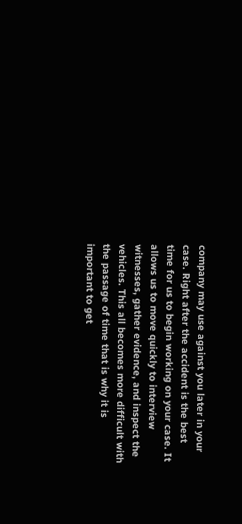company may use against you later in your case. Right after the accident is the best time for us to begin working on your case. It allows us to move quickly to interview witnesses, gather evidence, and inspect the vehicles. This all becomes more difficult with the passage of time that is why it is important to get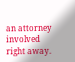an attorney involved right away.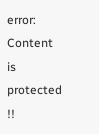error: Content is protected !!